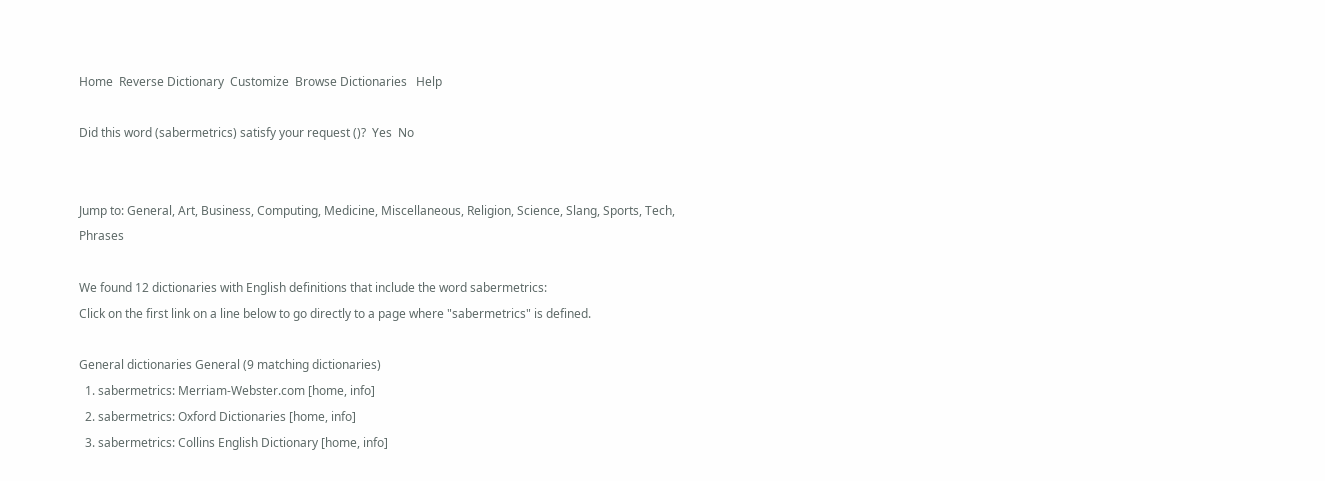Home  Reverse Dictionary  Customize  Browse Dictionaries   Help

Did this word (sabermetrics) satisfy your request ()?  Yes  No


Jump to: General, Art, Business, Computing, Medicine, Miscellaneous, Religion, Science, Slang, Sports, Tech, Phrases

We found 12 dictionaries with English definitions that include the word sabermetrics:
Click on the first link on a line below to go directly to a page where "sabermetrics" is defined.

General dictionaries General (9 matching dictionaries)
  1. sabermetrics: Merriam-Webster.com [home, info]
  2. sabermetrics: Oxford Dictionaries [home, info]
  3. sabermetrics: Collins English Dictionary [home, info]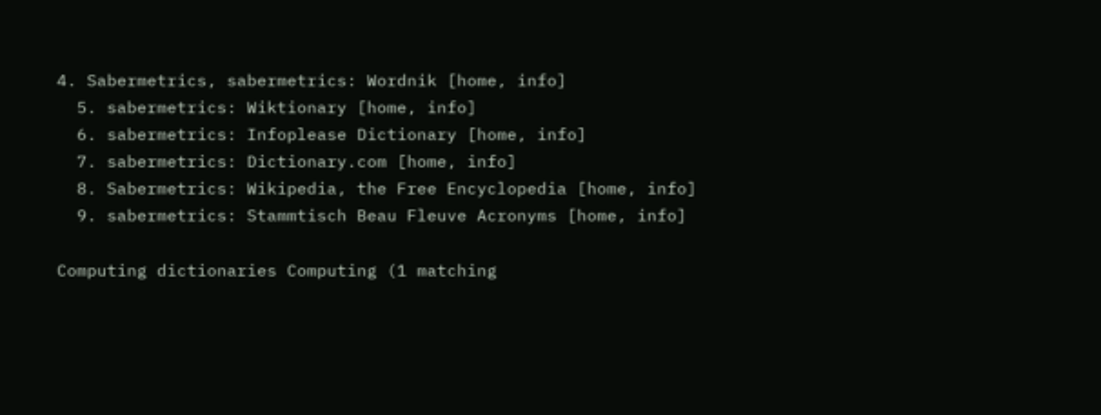4. Sabermetrics, sabermetrics: Wordnik [home, info]
  5. sabermetrics: Wiktionary [home, info]
  6. sabermetrics: Infoplease Dictionary [home, info]
  7. sabermetrics: Dictionary.com [home, info]
  8. Sabermetrics: Wikipedia, the Free Encyclopedia [home, info]
  9. sabermetrics: Stammtisch Beau Fleuve Acronyms [home, info]

Computing dictionaries Computing (1 matching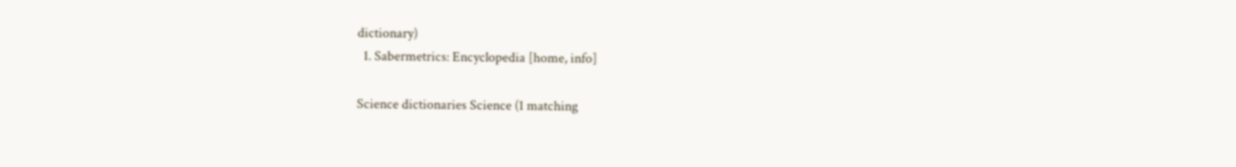dictionary)
  1. Sabermetrics: Encyclopedia [home, info]

Science dictionaries Science (1 matching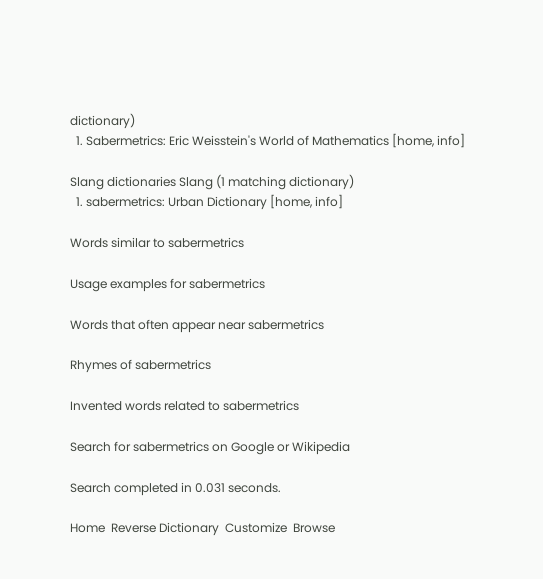dictionary)
  1. Sabermetrics: Eric Weisstein's World of Mathematics [home, info]

Slang dictionaries Slang (1 matching dictionary)
  1. sabermetrics: Urban Dictionary [home, info]

Words similar to sabermetrics

Usage examples for sabermetrics

Words that often appear near sabermetrics

Rhymes of sabermetrics

Invented words related to sabermetrics

Search for sabermetrics on Google or Wikipedia

Search completed in 0.031 seconds.

Home  Reverse Dictionary  Customize  Browse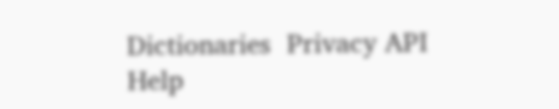Dictionaries  Privacy API    Help